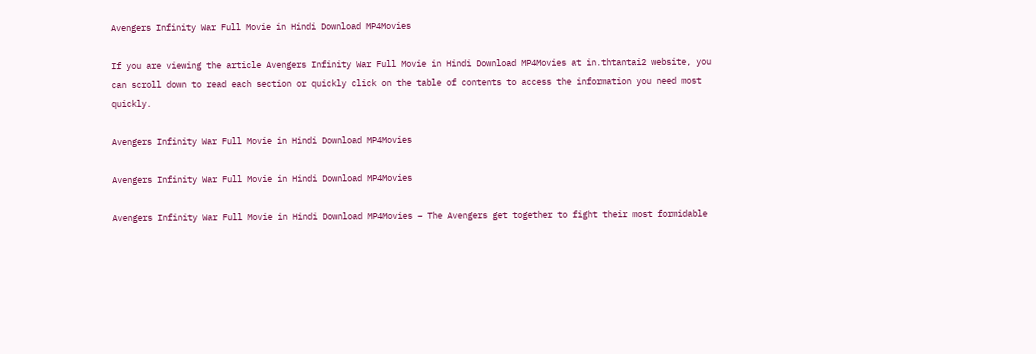Avengers Infinity War Full Movie in Hindi Download MP4Movies

If you are viewing the article Avengers Infinity War Full Movie in Hindi Download MP4Movies at in.thtantai2 website, you can scroll down to read each section or quickly click on the table of contents to access the information you need most quickly.

Avengers Infinity War Full Movie in Hindi Download MP4Movies

Avengers Infinity War Full Movie in Hindi Download MP4Movies

Avengers Infinity War Full Movie in Hindi Download MP4Movies – The Avengers get together to fight their most formidable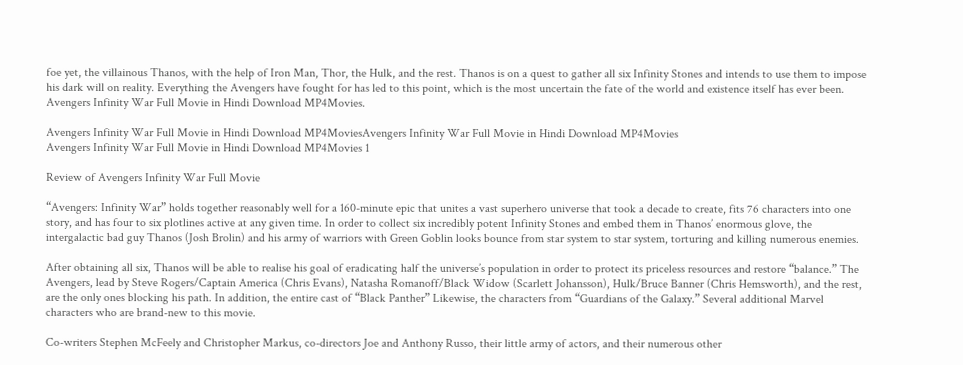foe yet, the villainous Thanos, with the help of Iron Man, Thor, the Hulk, and the rest. Thanos is on a quest to gather all six Infinity Stones and intends to use them to impose his dark will on reality. Everything the Avengers have fought for has led to this point, which is the most uncertain the fate of the world and existence itself has ever been. Avengers Infinity War Full Movie in Hindi Download MP4Movies.

Avengers Infinity War Full Movie in Hindi Download MP4MoviesAvengers Infinity War Full Movie in Hindi Download MP4Movies
Avengers Infinity War Full Movie in Hindi Download MP4Movies 1

Review of Avengers Infinity War Full Movie

“Avengers: Infinity War” holds together reasonably well for a 160-minute epic that unites a vast superhero universe that took a decade to create, fits 76 characters into one story, and has four to six plotlines active at any given time. In order to collect six incredibly potent Infinity Stones and embed them in Thanos’ enormous glove, the intergalactic bad guy Thanos (Josh Brolin) and his army of warriors with Green Goblin looks bounce from star system to star system, torturing and killing numerous enemies.

After obtaining all six, Thanos will be able to realise his goal of eradicating half the universe’s population in order to protect its priceless resources and restore “balance.” The Avengers, lead by Steve Rogers/Captain America (Chris Evans), Natasha Romanoff/Black Widow (Scarlett Johansson), Hulk/Bruce Banner (Chris Hemsworth), and the rest, are the only ones blocking his path. In addition, the entire cast of “Black Panther” Likewise, the characters from “Guardians of the Galaxy.” Several additional Marvel characters who are brand-new to this movie.

Co-writers Stephen McFeely and Christopher Markus, co-directors Joe and Anthony Russo, their little army of actors, and their numerous other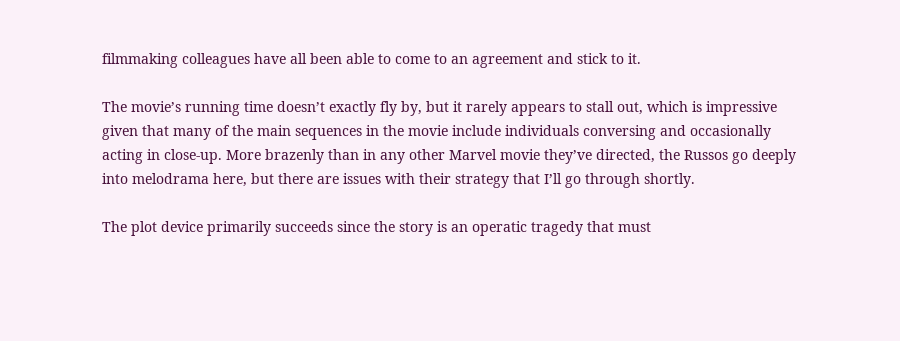filmmaking colleagues have all been able to come to an agreement and stick to it.

The movie’s running time doesn’t exactly fly by, but it rarely appears to stall out, which is impressive given that many of the main sequences in the movie include individuals conversing and occasionally acting in close-up. More brazenly than in any other Marvel movie they’ve directed, the Russos go deeply into melodrama here, but there are issues with their strategy that I’ll go through shortly.

The plot device primarily succeeds since the story is an operatic tragedy that must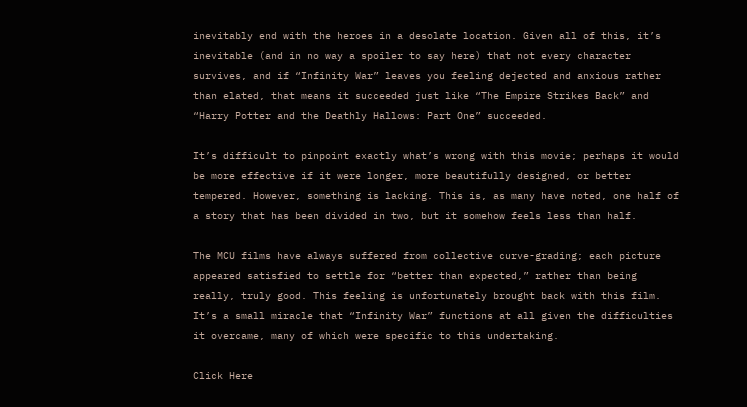inevitably end with the heroes in a desolate location. Given all of this, it’s inevitable (and in no way a spoiler to say here) that not every character survives, and if “Infinity War” leaves you feeling dejected and anxious rather than elated, that means it succeeded just like “The Empire Strikes Back” and “Harry Potter and the Deathly Hallows: Part One” succeeded.

It’s difficult to pinpoint exactly what’s wrong with this movie; perhaps it would be more effective if it were longer, more beautifully designed, or better tempered. However, something is lacking. This is, as many have noted, one half of a story that has been divided in two, but it somehow feels less than half.

The MCU films have always suffered from collective curve-grading; each picture appeared satisfied to settle for “better than expected,” rather than being really, truly good. This feeling is unfortunately brought back with this film. It’s a small miracle that “Infinity War” functions at all given the difficulties it overcame, many of which were specific to this undertaking.

Click Here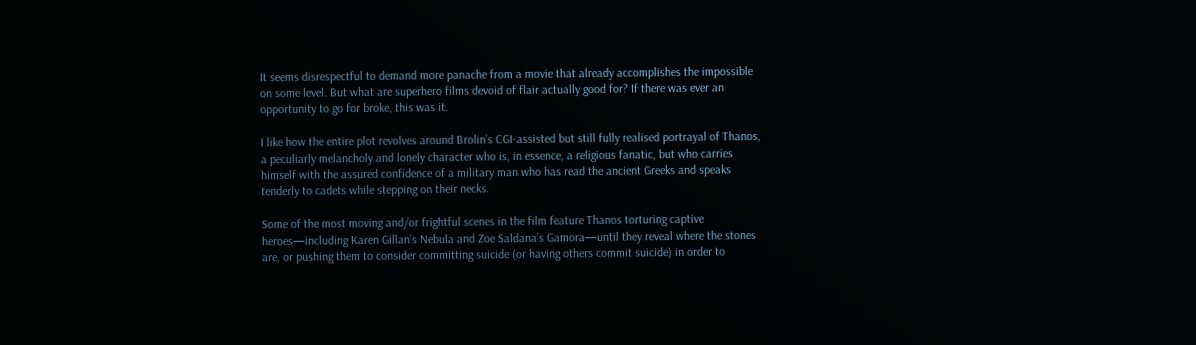It seems disrespectful to demand more panache from a movie that already accomplishes the impossible on some level. But what are superhero films devoid of flair actually good for? If there was ever an opportunity to go for broke, this was it.

I like how the entire plot revolves around Brolin’s CGI-assisted but still fully realised portrayal of Thanos, a peculiarly melancholy and lonely character who is, in essence, a religious fanatic, but who carries himself with the assured confidence of a military man who has read the ancient Greeks and speaks tenderly to cadets while stepping on their necks.

Some of the most moving and/or frightful scenes in the film feature Thanos torturing captive heroes—including Karen Gillan’s Nebula and Zoe Saldana’s Gamora—until they reveal where the stones are, or pushing them to consider committing suicide (or having others commit suicide) in order to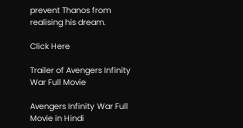prevent Thanos from realising his dream.

Click Here

Trailer of Avengers Infinity War Full Movie

Avengers Infinity War Full Movie in Hindi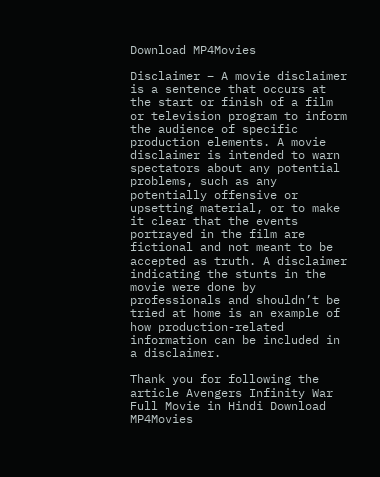Download MP4Movies

Disclaimer – A movie disclaimer is a sentence that occurs at the start or finish of a film or television program to inform the audience of specific production elements. A movie disclaimer is intended to warn spectators about any potential problems, such as any potentially offensive or upsetting material, or to make it clear that the events portrayed in the film are fictional and not meant to be accepted as truth. A disclaimer indicating the stunts in the movie were done by professionals and shouldn’t be tried at home is an example of how production-related information can be included in a disclaimer.

Thank you for following the article Avengers Infinity War Full Movie in Hindi Download MP4Movies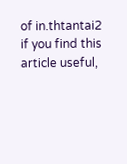of in.thtantai2 if you find this article useful,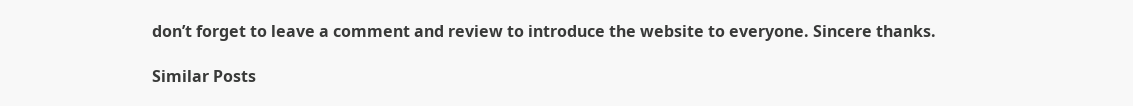don’t forget to leave a comment and review to introduce the website to everyone. Sincere thanks.

Similar Posts